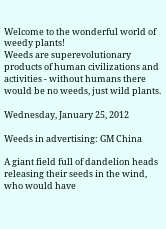Welcome to the wonderful world of weedy plants!
Weeds are superevolutionary products of human civilizations and activities - without humans there would be no weeds, just wild plants.

Wednesday, January 25, 2012

Weeds in advertising: GM China

A giant field full of dandelion heads releasing their seeds in the wind, who would have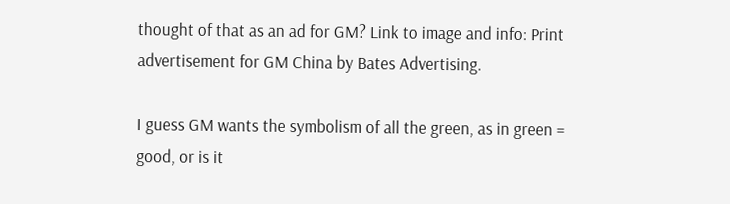thought of that as an ad for GM? Link to image and info: Print advertisement for GM China by Bates Advertising.

I guess GM wants the symbolism of all the green, as in green = good, or is it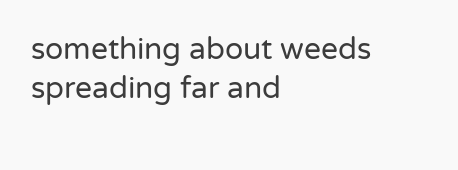something about weeds spreading far and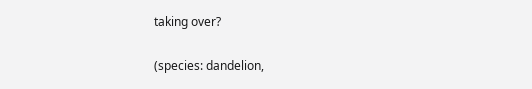taking over?

(species: dandelion,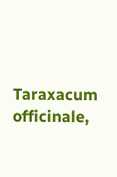Taraxacum officinale,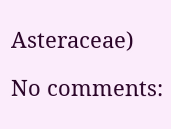Asteraceae)

No comments: